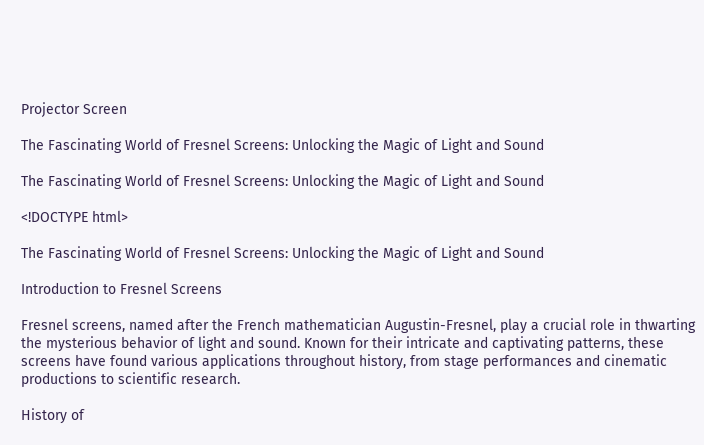Projector Screen

The Fascinating World of Fresnel Screens: Unlocking the Magic of Light and Sound

The Fascinating World of Fresnel Screens: Unlocking the Magic of Light and Sound

<!DOCTYPE html>

The Fascinating World of Fresnel Screens: Unlocking the Magic of Light and Sound

Introduction to Fresnel Screens

Fresnel screens, named after the French mathematician Augustin-Fresnel, play a crucial role in thwarting the mysterious behavior of light and sound. Known for their intricate and captivating patterns, these screens have found various applications throughout history, from stage performances and cinematic productions to scientific research.

History of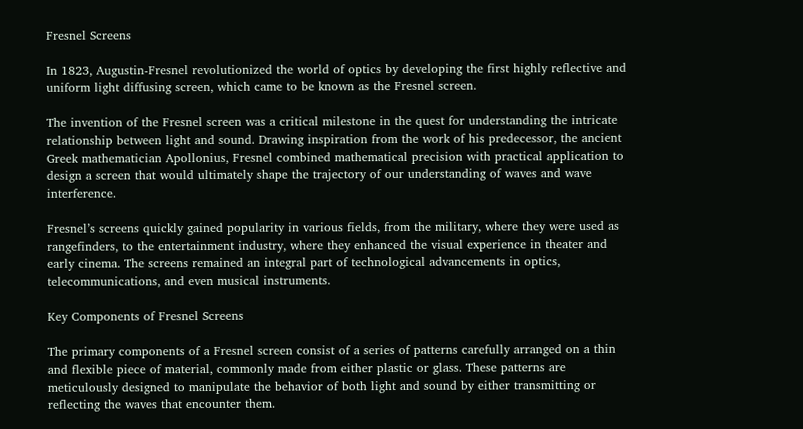Fresnel Screens

In 1823, Augustin-Fresnel revolutionized the world of optics by developing the first highly reflective and uniform light diffusing screen, which came to be known as the Fresnel screen.

The invention of the Fresnel screen was a critical milestone in the quest for understanding the intricate relationship between light and sound. Drawing inspiration from the work of his predecessor, the ancient Greek mathematician Apollonius, Fresnel combined mathematical precision with practical application to design a screen that would ultimately shape the trajectory of our understanding of waves and wave interference.

Fresnel’s screens quickly gained popularity in various fields, from the military, where they were used as rangefinders, to the entertainment industry, where they enhanced the visual experience in theater and early cinema. The screens remained an integral part of technological advancements in optics, telecommunications, and even musical instruments.

Key Components of Fresnel Screens

The primary components of a Fresnel screen consist of a series of patterns carefully arranged on a thin and flexible piece of material, commonly made from either plastic or glass. These patterns are meticulously designed to manipulate the behavior of both light and sound by either transmitting or reflecting the waves that encounter them.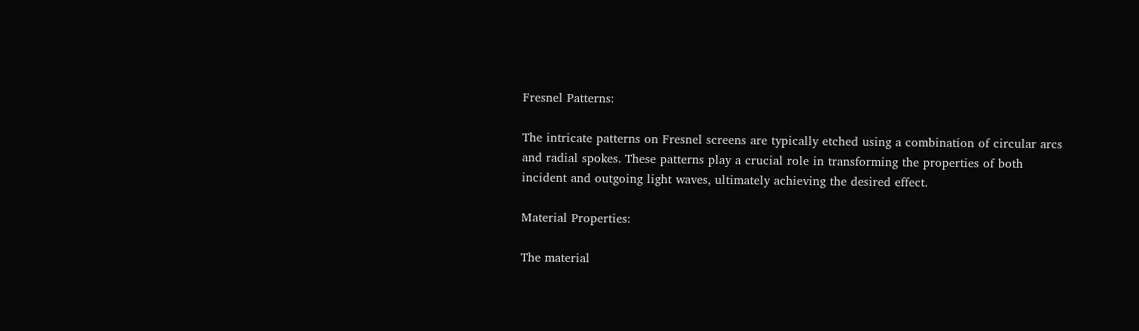Fresnel Patterns:

The intricate patterns on Fresnel screens are typically etched using a combination of circular arcs and radial spokes. These patterns play a crucial role in transforming the properties of both incident and outgoing light waves, ultimately achieving the desired effect.

Material Properties:

The material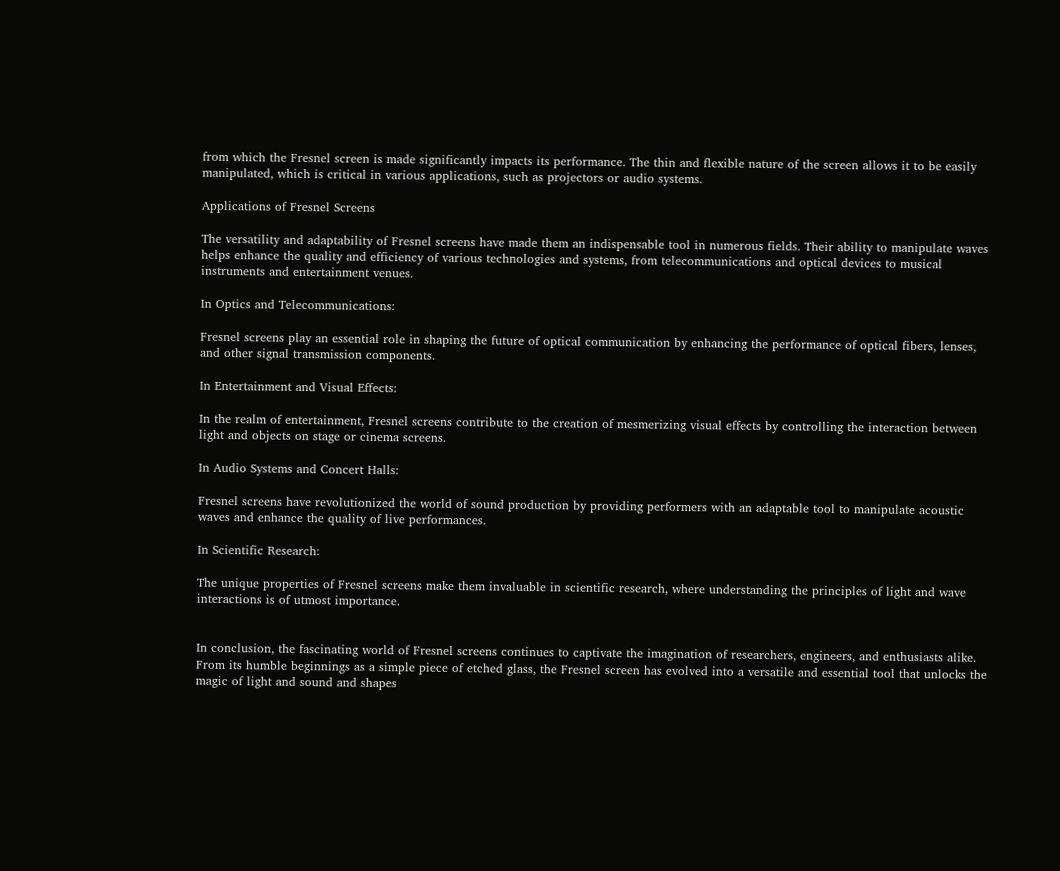from which the Fresnel screen is made significantly impacts its performance. The thin and flexible nature of the screen allows it to be easily manipulated, which is critical in various applications, such as projectors or audio systems.

Applications of Fresnel Screens

The versatility and adaptability of Fresnel screens have made them an indispensable tool in numerous fields. Their ability to manipulate waves helps enhance the quality and efficiency of various technologies and systems, from telecommunications and optical devices to musical instruments and entertainment venues.

In Optics and Telecommunications:

Fresnel screens play an essential role in shaping the future of optical communication by enhancing the performance of optical fibers, lenses, and other signal transmission components.

In Entertainment and Visual Effects:

In the realm of entertainment, Fresnel screens contribute to the creation of mesmerizing visual effects by controlling the interaction between light and objects on stage or cinema screens.

In Audio Systems and Concert Halls:

Fresnel screens have revolutionized the world of sound production by providing performers with an adaptable tool to manipulate acoustic waves and enhance the quality of live performances.

In Scientific Research:

The unique properties of Fresnel screens make them invaluable in scientific research, where understanding the principles of light and wave interactions is of utmost importance.


In conclusion, the fascinating world of Fresnel screens continues to captivate the imagination of researchers, engineers, and enthusiasts alike. From its humble beginnings as a simple piece of etched glass, the Fresnel screen has evolved into a versatile and essential tool that unlocks the magic of light and sound and shapes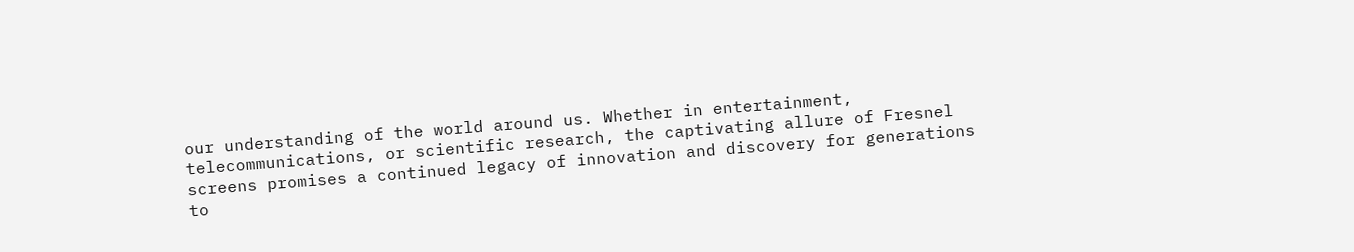our understanding of the world around us. Whether in entertainment, telecommunications, or scientific research, the captivating allure of Fresnel screens promises a continued legacy of innovation and discovery for generations to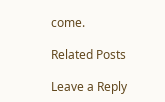come.

Related Posts

Leave a Reply